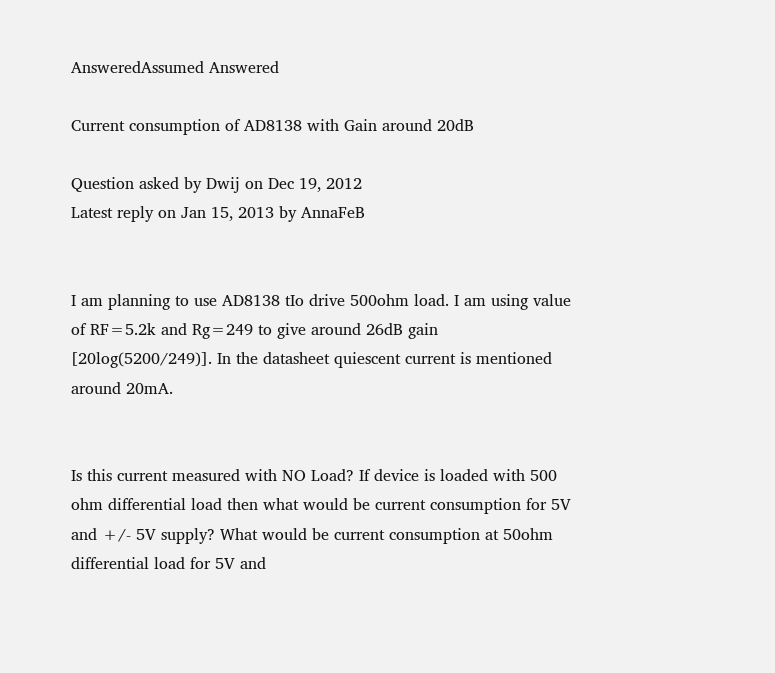AnsweredAssumed Answered

Current consumption of AD8138 with Gain around 20dB

Question asked by Dwij on Dec 19, 2012
Latest reply on Jan 15, 2013 by AnnaFeB


I am planning to use AD8138 tIo drive 500ohm load. I am using value of RF=5.2k and Rg=249 to give around 26dB gain [20log(5200/249)]. In the datasheet quiescent current is mentioned around 20mA.


Is this current measured with NO Load? If device is loaded with 500 ohm differential load then what would be current consumption for 5V and +/- 5V supply? What would be current consumption at 50ohm differential load for 5V and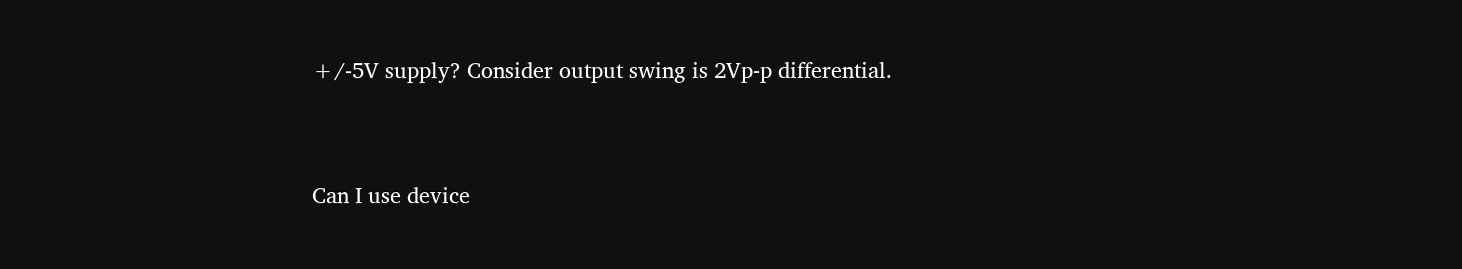+/-5V supply? Consider output swing is 2Vp-p differential.


Can I use device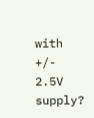with +/- 2.5V supply?